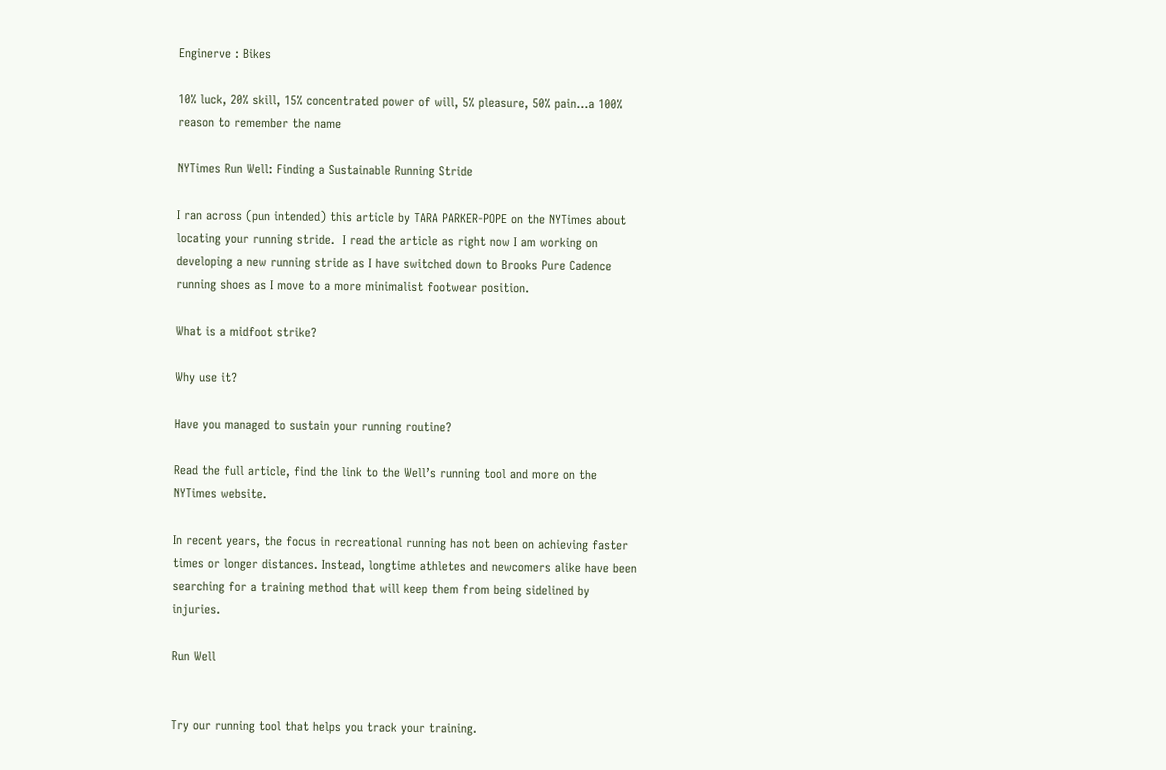Enginerve : Bikes

10% luck, 20% skill, 15% concentrated power of will, 5% pleasure, 50% pain…a 100% reason to remember the name

NYTimes Run Well: Finding a Sustainable Running Stride

I ran across (pun intended) this article by TARA PARKER-POPE on the NYTimes about locating your running stride.  I read the article as right now I am working on developing a new running stride as I have switched down to Brooks Pure Cadence running shoes as I move to a more minimalist footwear position.

What is a midfoot strike?

Why use it?

Have you managed to sustain your running routine?

Read the full article, find the link to the Well’s running tool and more on the NYTimes website.

In recent years, the focus in recreational running has not been on achieving faster times or longer distances. Instead, longtime athletes and newcomers alike have been searching for a training method that will keep them from being sidelined by injuries.

Run Well


Try our running tool that helps you track your training.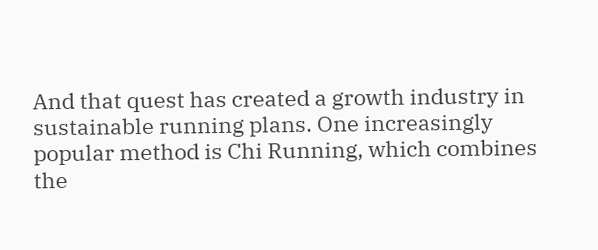And that quest has created a growth industry in sustainable running plans. One increasingly popular method is Chi Running, which combines the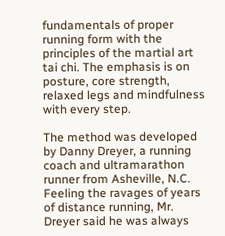fundamentals of proper running form with the principles of the martial art tai chi. The emphasis is on posture, core strength, relaxed legs and mindfulness with every step.

The method was developed by Danny Dreyer, a running coach and ultramarathon runner from Asheville, N.C. Feeling the ravages of years of distance running, Mr. Dreyer said he was always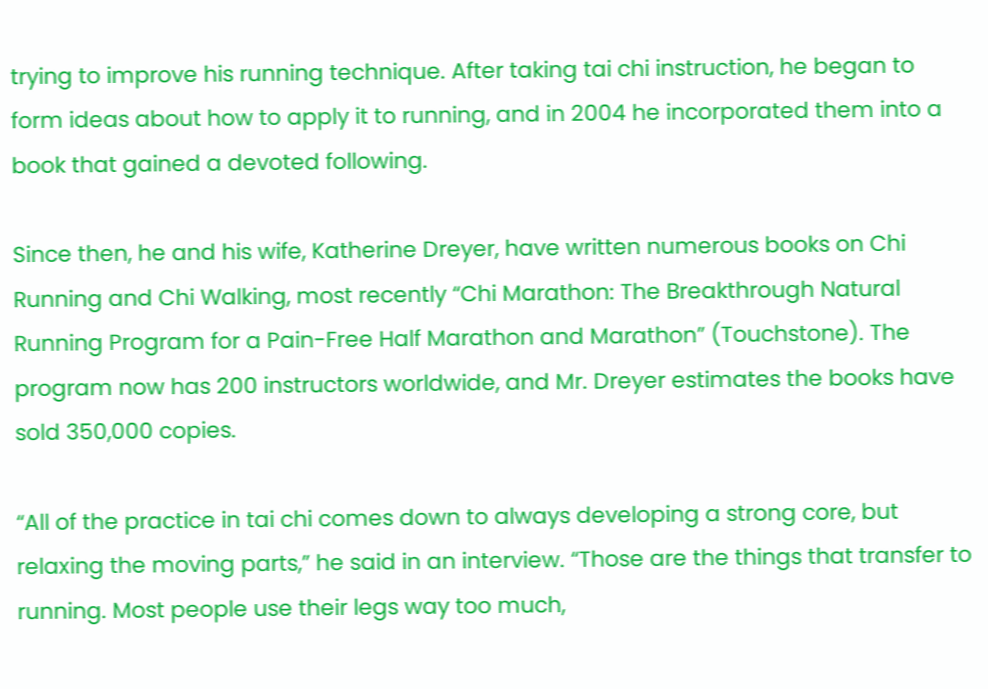trying to improve his running technique. After taking tai chi instruction, he began to form ideas about how to apply it to running, and in 2004 he incorporated them into a book that gained a devoted following.

Since then, he and his wife, Katherine Dreyer, have written numerous books on Chi Running and Chi Walking, most recently “Chi Marathon: The Breakthrough Natural Running Program for a Pain-Free Half Marathon and Marathon” (Touchstone). The program now has 200 instructors worldwide, and Mr. Dreyer estimates the books have sold 350,000 copies.

“All of the practice in tai chi comes down to always developing a strong core, but relaxing the moving parts,” he said in an interview. “Those are the things that transfer to running. Most people use their legs way too much,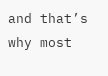and that’s why most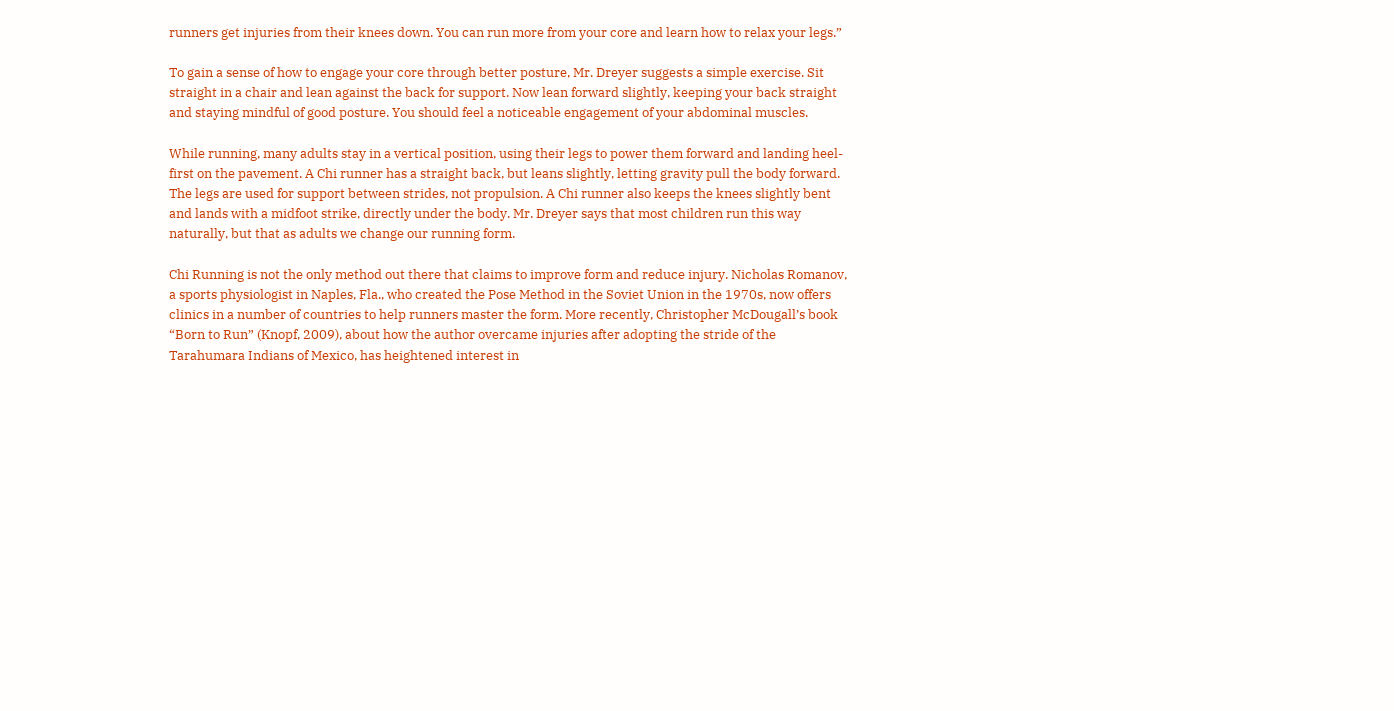runners get injuries from their knees down. You can run more from your core and learn how to relax your legs.”

To gain a sense of how to engage your core through better posture, Mr. Dreyer suggests a simple exercise. Sit straight in a chair and lean against the back for support. Now lean forward slightly, keeping your back straight and staying mindful of good posture. You should feel a noticeable engagement of your abdominal muscles.

While running, many adults stay in a vertical position, using their legs to power them forward and landing heel-first on the pavement. A Chi runner has a straight back, but leans slightly, letting gravity pull the body forward. The legs are used for support between strides, not propulsion. A Chi runner also keeps the knees slightly bent and lands with a midfoot strike, directly under the body. Mr. Dreyer says that most children run this way naturally, but that as adults we change our running form.

Chi Running is not the only method out there that claims to improve form and reduce injury. Nicholas Romanov, a sports physiologist in Naples, Fla., who created the Pose Method in the Soviet Union in the 1970s, now offers clinics in a number of countries to help runners master the form. More recently, Christopher McDougall’s book “Born to Run” (Knopf, 2009), about how the author overcame injuries after adopting the stride of the Tarahumara Indians of Mexico, has heightened interest in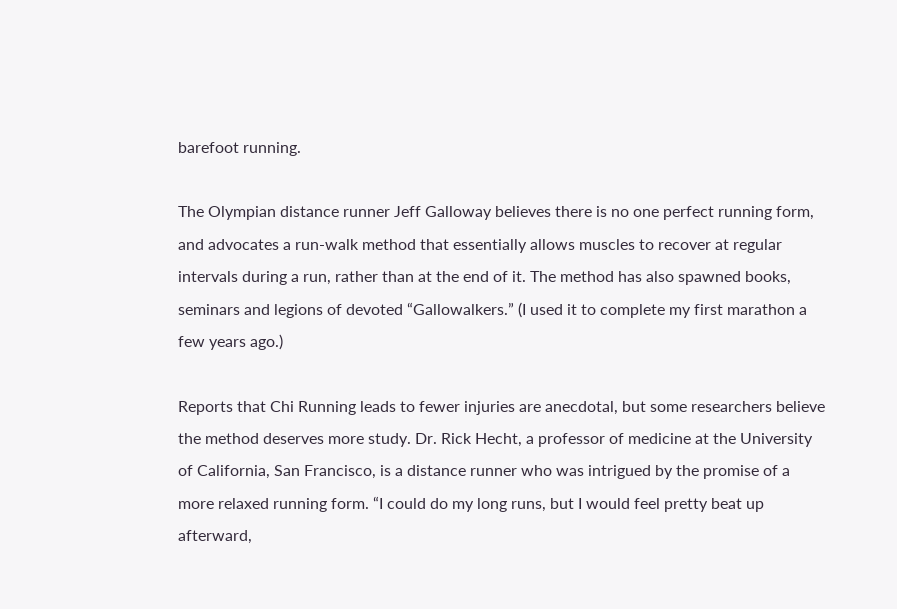barefoot running.

The Olympian distance runner Jeff Galloway believes there is no one perfect running form, and advocates a run-walk method that essentially allows muscles to recover at regular intervals during a run, rather than at the end of it. The method has also spawned books, seminars and legions of devoted “Gallowalkers.” (I used it to complete my first marathon a few years ago.)

Reports that Chi Running leads to fewer injuries are anecdotal, but some researchers believe the method deserves more study. Dr. Rick Hecht, a professor of medicine at the University of California, San Francisco, is a distance runner who was intrigued by the promise of a more relaxed running form. “I could do my long runs, but I would feel pretty beat up afterward,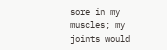sore in my muscles; my joints would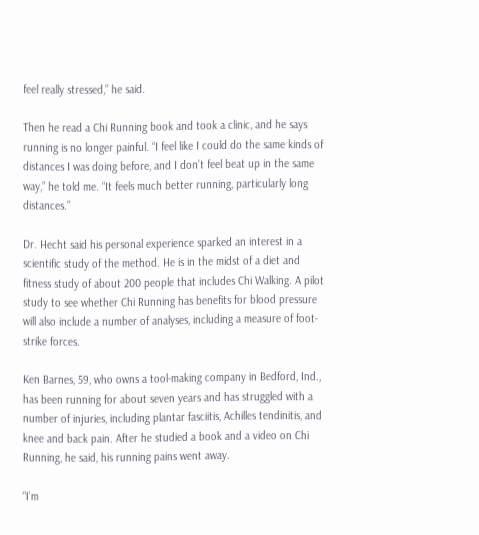feel really stressed,” he said.

Then he read a Chi Running book and took a clinic, and he says running is no longer painful. “I feel like I could do the same kinds of distances I was doing before, and I don’t feel beat up in the same way,” he told me. “It feels much better running, particularly long distances.”

Dr. Hecht said his personal experience sparked an interest in a scientific study of the method. He is in the midst of a diet and fitness study of about 200 people that includes Chi Walking. A pilot study to see whether Chi Running has benefits for blood pressure will also include a number of analyses, including a measure of foot-strike forces.

Ken Barnes, 59, who owns a tool-making company in Bedford, Ind., has been running for about seven years and has struggled with a number of injuries, including plantar fasciitis, Achilles tendinitis, and knee and back pain. After he studied a book and a video on Chi Running, he said, his running pains went away.

“I’m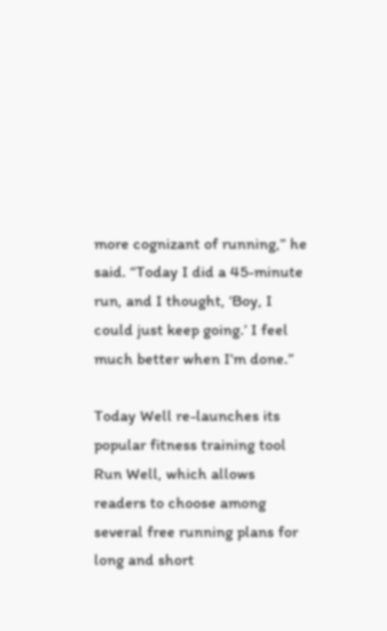more cognizant of running,” he said. “Today I did a 45-minute run, and I thought, ‘Boy, I could just keep going.’ I feel much better when I’m done.”

Today Well re-launches its popular fitness training tool Run Well, which allows readers to choose among several free running plans for long and short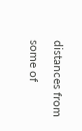distances from some of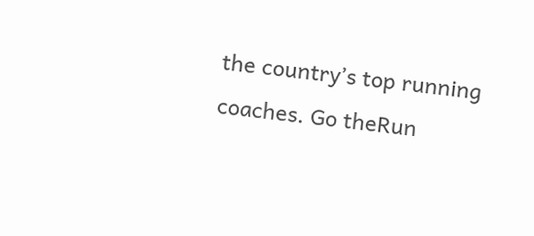the country’s top running coaches. Go theRun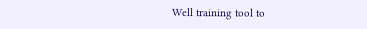Well training tool to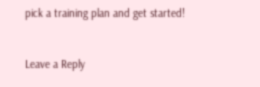pick a training plan and get started!


Leave a Reply